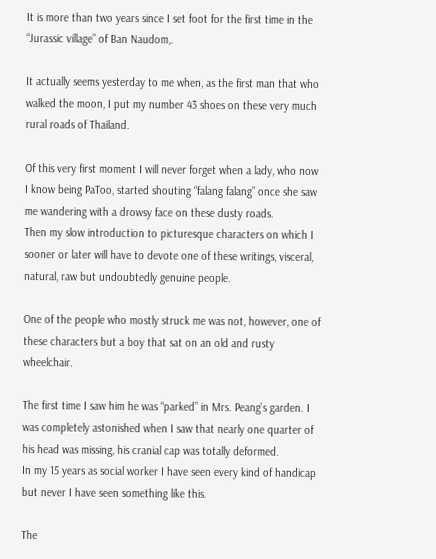It is more than two years since I set foot for the first time in the “Jurassic village” of Ban Naudom,.

It actually seems yesterday to me when, as the first man that who walked the moon, I put my number 43 shoes on these very much rural roads of Thailand.

Of this very first moment I will never forget when a lady, who now I know being PaToo, started shouting “falang falang” once she saw me wandering with a drowsy face on these dusty roads.
Then my slow introduction to picturesque characters on which I sooner or later will have to devote one of these writings, visceral, natural, raw but undoubtedly genuine people.

One of the people who mostly struck me was not, however, one of these characters but a boy that sat on an old and rusty wheelchair.

The first time I saw him he was “parked” in Mrs. Peang’s garden. I was completely astonished when I saw that nearly one quarter of his head was missing, his cranial cap was totally deformed.
In my 15 years as social worker I have seen every kind of handicap but never I have seen something like this.

The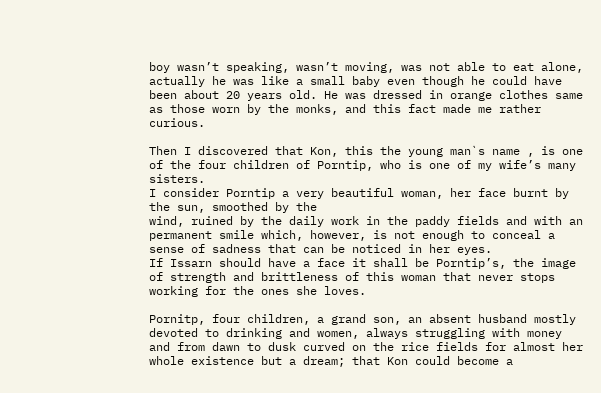boy wasn’t speaking, wasn’t moving, was not able to eat alone, actually he was like a small baby even though he could have been about 20 years old. He was dressed in orange clothes same as those worn by the monks, and this fact made me rather curious.

Then I discovered that Kon, this the young man`s name , is one of the four children of Porntip, who is one of my wife’s many sisters.
I consider Porntip a very beautiful woman, her face burnt by the sun, smoothed by the
wind, ruined by the daily work in the paddy fields and with an permanent smile which, however, is not enough to conceal a sense of sadness that can be noticed in her eyes.
If Issarn should have a face it shall be Porntip’s, the image of strength and brittleness of this woman that never stops working for the ones she loves.

Pornitp, four children, a grand son, an absent husband mostly devoted to drinking and women, always struggling with money and from dawn to dusk curved on the rice fields for almost her whole existence but a dream; that Kon could become a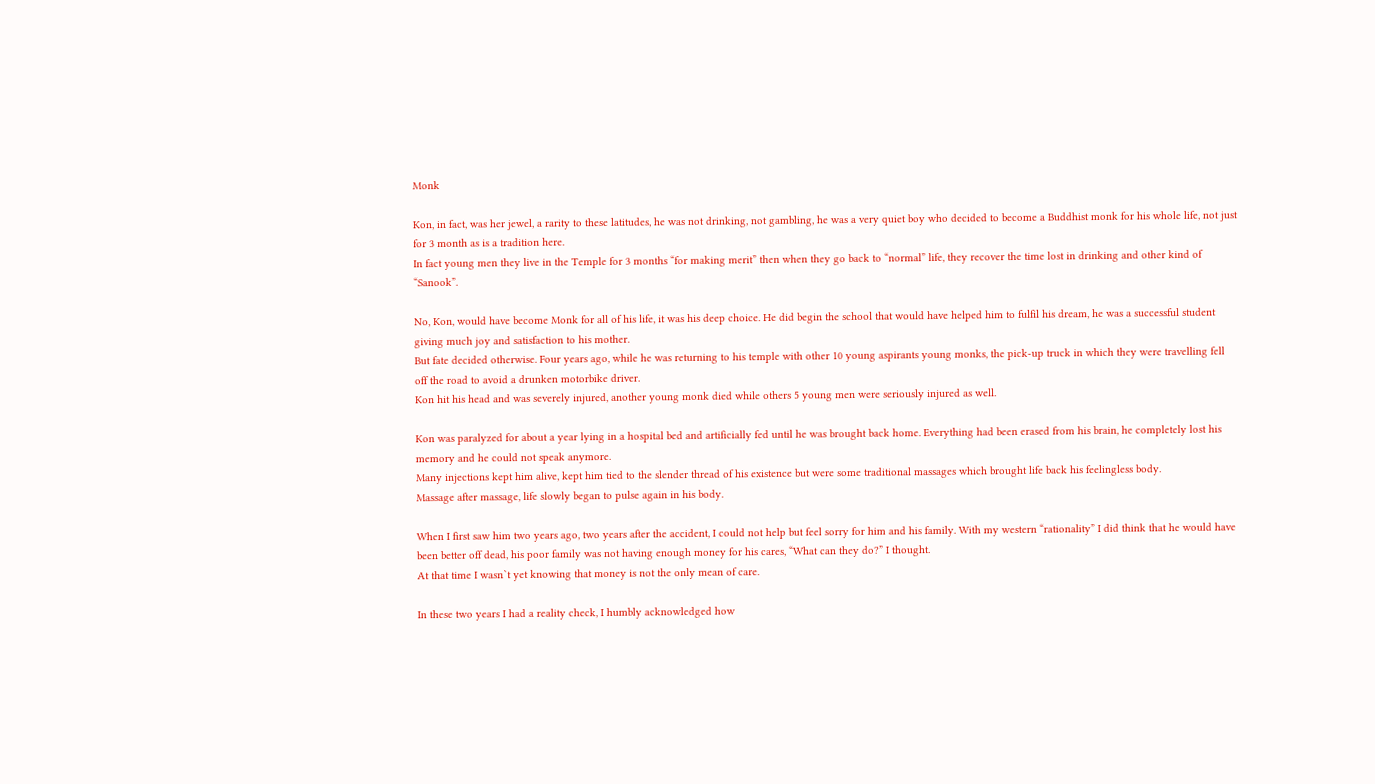Monk

Kon, in fact, was her jewel, a rarity to these latitudes, he was not drinking, not gambling, he was a very quiet boy who decided to become a Buddhist monk for his whole life, not just for 3 month as is a tradition here.
In fact young men they live in the Temple for 3 months “for making merit” then when they go back to “normal” life, they recover the time lost in drinking and other kind of “Sanook”.

No, Kon, would have become Monk for all of his life, it was his deep choice. He did begin the school that would have helped him to fulfil his dream, he was a successful student giving much joy and satisfaction to his mother.
But fate decided otherwise. Four years ago, while he was returning to his temple with other 10 young aspirants young monks, the pick-up truck in which they were travelling fell off the road to avoid a drunken motorbike driver.
Kon hit his head and was severely injured, another young monk died while others 5 young men were seriously injured as well.

Kon was paralyzed for about a year lying in a hospital bed and artificially fed until he was brought back home. Everything had been erased from his brain, he completely lost his memory and he could not speak anymore.
Many injections kept him alive, kept him tied to the slender thread of his existence but were some traditional massages which brought life back his feelingless body.
Massage after massage, life slowly began to pulse again in his body.

When I first saw him two years ago, two years after the accident, I could not help but feel sorry for him and his family. With my western “rationality” I did think that he would have been better off dead, his poor family was not having enough money for his cares, “What can they do?” I thought.
At that time I wasn`t yet knowing that money is not the only mean of care.

In these two years I had a reality check, I humbly acknowledged how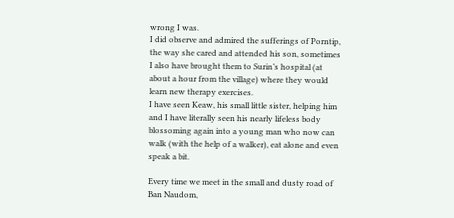wrong I was.
I did observe and admired the sufferings of Porntip, the way she cared and attended his son, sometimes I also have brought them to Surin’s hospital (at about a hour from the village) where they would learn new therapy exercises.
I have seen Keaw, his small little sister, helping him and I have literally seen his nearly lifeless body blossoming again into a young man who now can walk (with the help of a walker), eat alone and even speak a bit.

Every time we meet in the small and dusty road of Ban Naudom,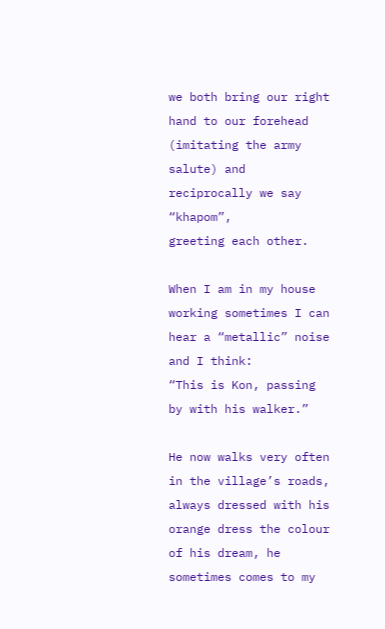we both bring our right
hand to our forehead (imitating the army salute) and reciprocally we say “khapom”,
greeting each other.

When I am in my house working sometimes I can hear a “metallic” noise and I think:
“This is Kon, passing by with his walker.”

He now walks very often in the village’s roads, always dressed with his orange dress the colour
of his dream, he sometimes comes to my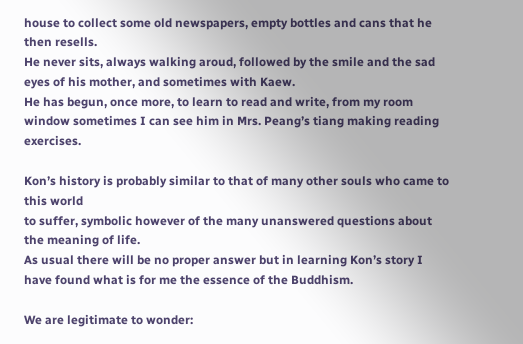house to collect some old newspapers, empty bottles and cans that he then resells.
He never sits, always walking aroud, followed by the smile and the sad eyes of his mother, and sometimes with Kaew.
He has begun, once more, to learn to read and write, from my room window sometimes I can see him in Mrs. Peang’s tiang making reading exercises.

Kon’s history is probably similar to that of many other souls who came to this world
to suffer, symbolic however of the many unanswered questions about the meaning of life.
As usual there will be no proper answer but in learning Kon’s story I have found what is for me the essence of the Buddhism.

We are legitimate to wonder: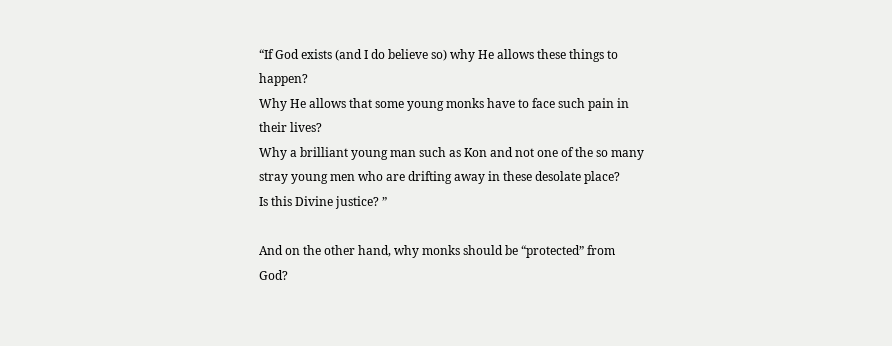“If God exists (and I do believe so) why He allows these things to happen?
Why He allows that some young monks have to face such pain in their lives?
Why a brilliant young man such as Kon and not one of the so many stray young men who are drifting away in these desolate place?
Is this Divine justice? ”

And on the other hand, why monks should be “protected” from God?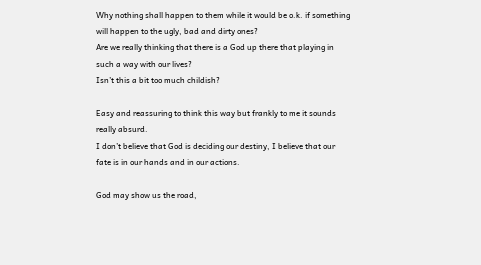Why nothing shall happen to them while it would be o.k. if something will happen to the ugly, bad and dirty ones?
Are we really thinking that there is a God up there that playing in such a way with our lives?
Isn’t this a bit too much childish?

Easy and reassuring to think this way but frankly to me it sounds really absurd.
I don’t believe that God is deciding our destiny, I believe that our fate is in our hands and in our actions.

God may show us the road,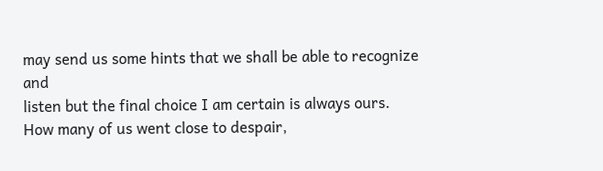may send us some hints that we shall be able to recognize and
listen but the final choice I am certain is always ours.
How many of us went close to despair,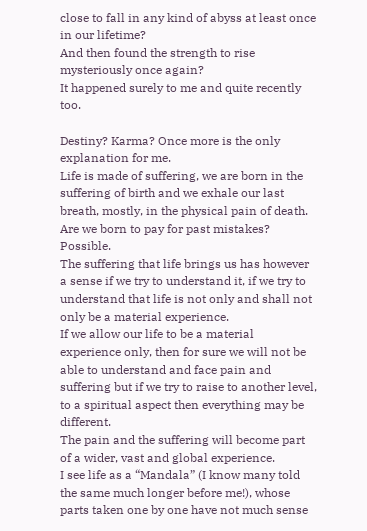close to fall in any kind of abyss at least once in our lifetime?
And then found the strength to rise mysteriously once again?
It happened surely to me and quite recently too.

Destiny? Karma? Once more is the only explanation for me.
Life is made of suffering, we are born in the suffering of birth and we exhale our last breath, mostly, in the physical pain of death.
Are we born to pay for past mistakes? Possible.
The suffering that life brings us has however a sense if we try to understand it, if we try to understand that life is not only and shall not only be a material experience.
If we allow our life to be a material experience only, then for sure we will not be able to understand and face pain and suffering but if we try to raise to another level, to a spiritual aspect then everything may be different.
The pain and the suffering will become part of a wider, vast and global experience.
I see life as a “Mandala” (I know many told the same much longer before me!), whose parts taken one by one have not much sense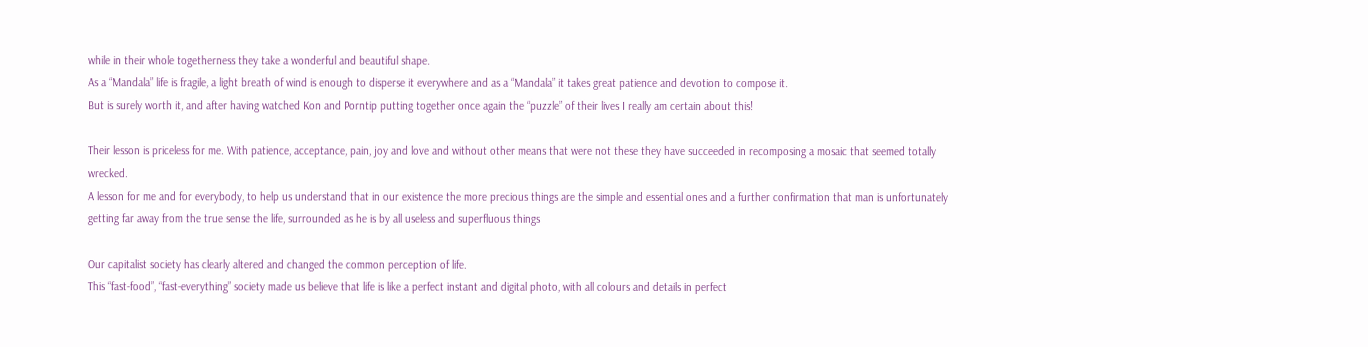while in their whole togetherness they take a wonderful and beautiful shape.
As a “Mandala” life is fragile, a light breath of wind is enough to disperse it everywhere and as a “Mandala” it takes great patience and devotion to compose it.
But is surely worth it, and after having watched Kon and Porntip putting together once again the “puzzle” of their lives I really am certain about this!

Their lesson is priceless for me. With patience, acceptance, pain, joy and love and without other means that were not these they have succeeded in recomposing a mosaic that seemed totally wrecked.
A lesson for me and for everybody, to help us understand that in our existence the more precious things are the simple and essential ones and a further confirmation that man is unfortunately getting far away from the true sense the life, surrounded as he is by all useless and superfluous things

Our capitalist society has clearly altered and changed the common perception of life.
This “fast-food”, “fast-everything” society made us believe that life is like a perfect instant and digital photo, with all colours and details in perfect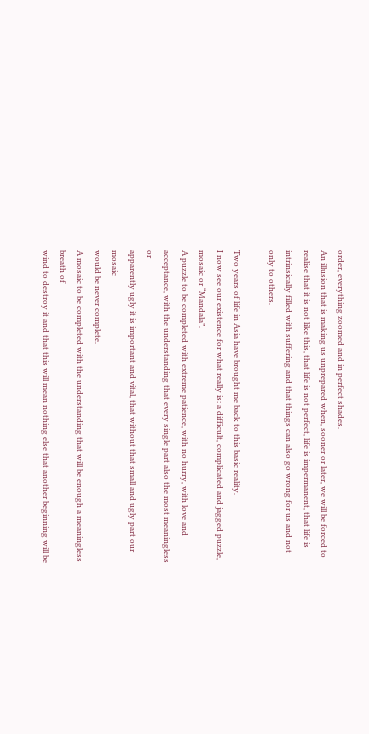order, everything zoomed and in perfect shades.
An illusion that is making us unprepared when, sooner or later, we will be forced to realise that it is not like this, that life is not perfect, life is impermanent, that life is intrinsically filled with suffering and that things can also go wrong for us and not only to others.

Two years of life in Asia have brought me back to this basic reality.
I now see our existence for what really is: a difficult, complicated and jagged puzzle, mosaic or “Mandala”.
A puzzle to be completed with extreme patience, with no hurry, with love and
acceptance, with the understanding that every single part also the most meaningless or
apparently ugly it is important and vital, that without that small and ugly part our mosaic
would be never complete.
A mosaic to be completed with the understanding that will be enough a meaningless breath of
wind to destroy it and that this will mean nothing else that another beginning will be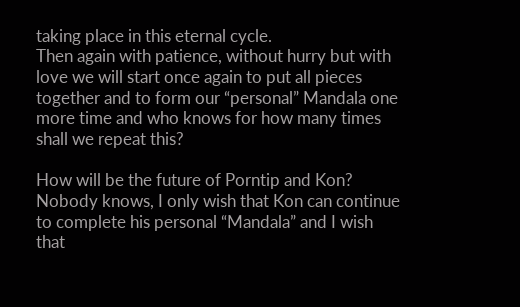taking place in this eternal cycle.
Then again with patience, without hurry but with love we will start once again to put all pieces together and to form our “personal” Mandala one more time and who knows for how many times shall we repeat this?

How will be the future of Porntip and Kon?
Nobody knows, I only wish that Kon can continue to complete his personal “Mandala” and I wish that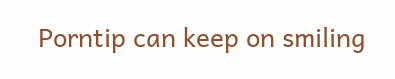Porntip can keep on smiling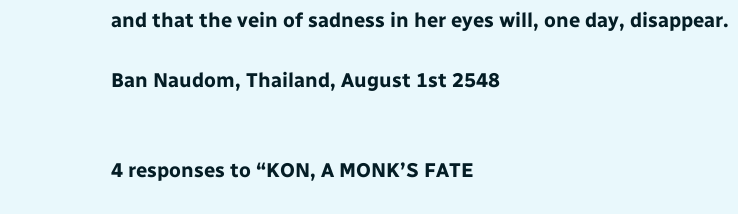and that the vein of sadness in her eyes will, one day, disappear.

Ban Naudom, Thailand, August 1st 2548


4 responses to “KON, A MONK’S FATE